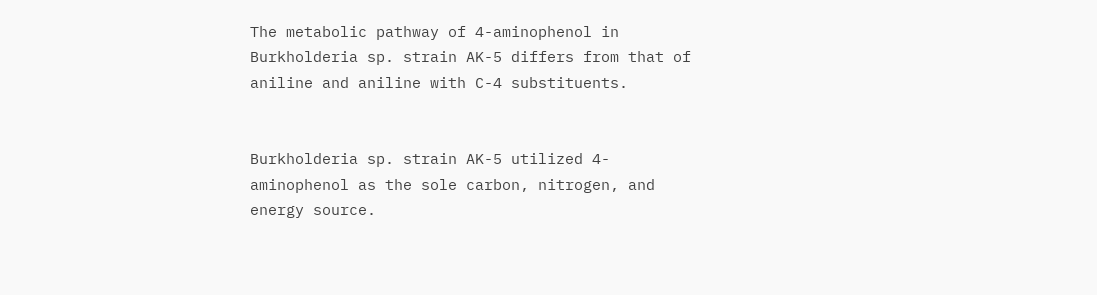The metabolic pathway of 4-aminophenol in Burkholderia sp. strain AK-5 differs from that of aniline and aniline with C-4 substituents.


Burkholderia sp. strain AK-5 utilized 4-aminophenol as the sole carbon, nitrogen, and energy source.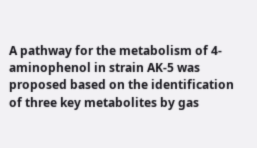A pathway for the metabolism of 4-aminophenol in strain AK-5 was proposed based on the identification of three key metabolites by gas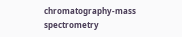chromatography-mass spectrometry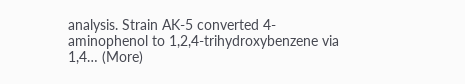analysis. Strain AK-5 converted 4-aminophenol to 1,2,4-trihydroxybenzene via 1,4… (More)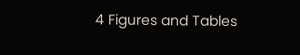4 Figures and Tables